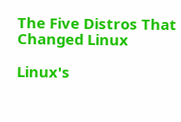The Five Distros That Changed Linux

Linux's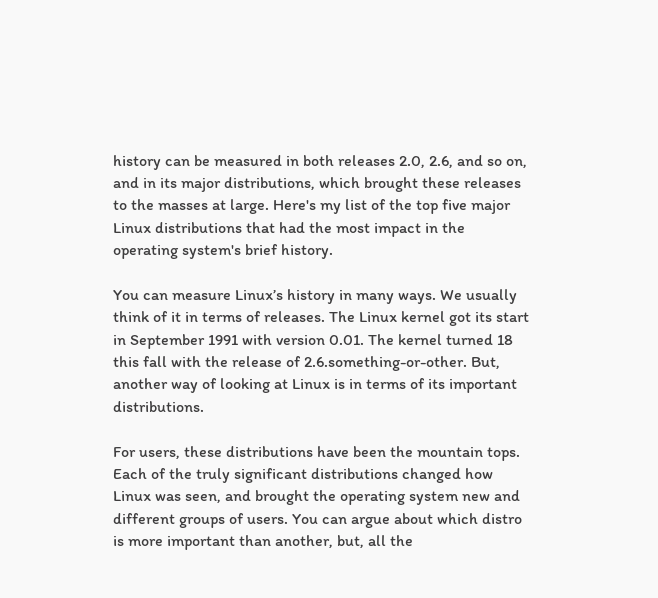history can be measured in both releases 2.0, 2.6, and so on, and in its major distributions, which brought these releases to the masses at large. Here's my list of the top five major Linux distributions that had the most impact in the operating system's brief history.

You can measure Linux’s history in many ways. We usually think of it in terms of releases. The Linux kernel got its start in September 1991 with version 0.01. The kernel turned 18 this fall with the release of 2.6.something-or-other. But, another way of looking at Linux is in terms of its important distributions.

For users, these distributions have been the mountain tops. Each of the truly significant distributions changed how Linux was seen, and brought the operating system new and different groups of users. You can argue about which distro is more important than another, but, all the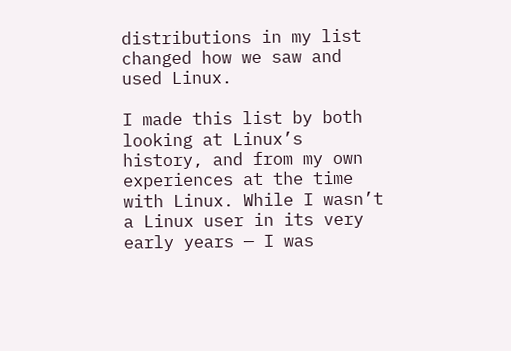distributions in my list changed how we saw and used Linux.

I made this list by both looking at Linux’s history, and from my own experiences at the time with Linux. While I wasn’t a Linux user in its very early years — I was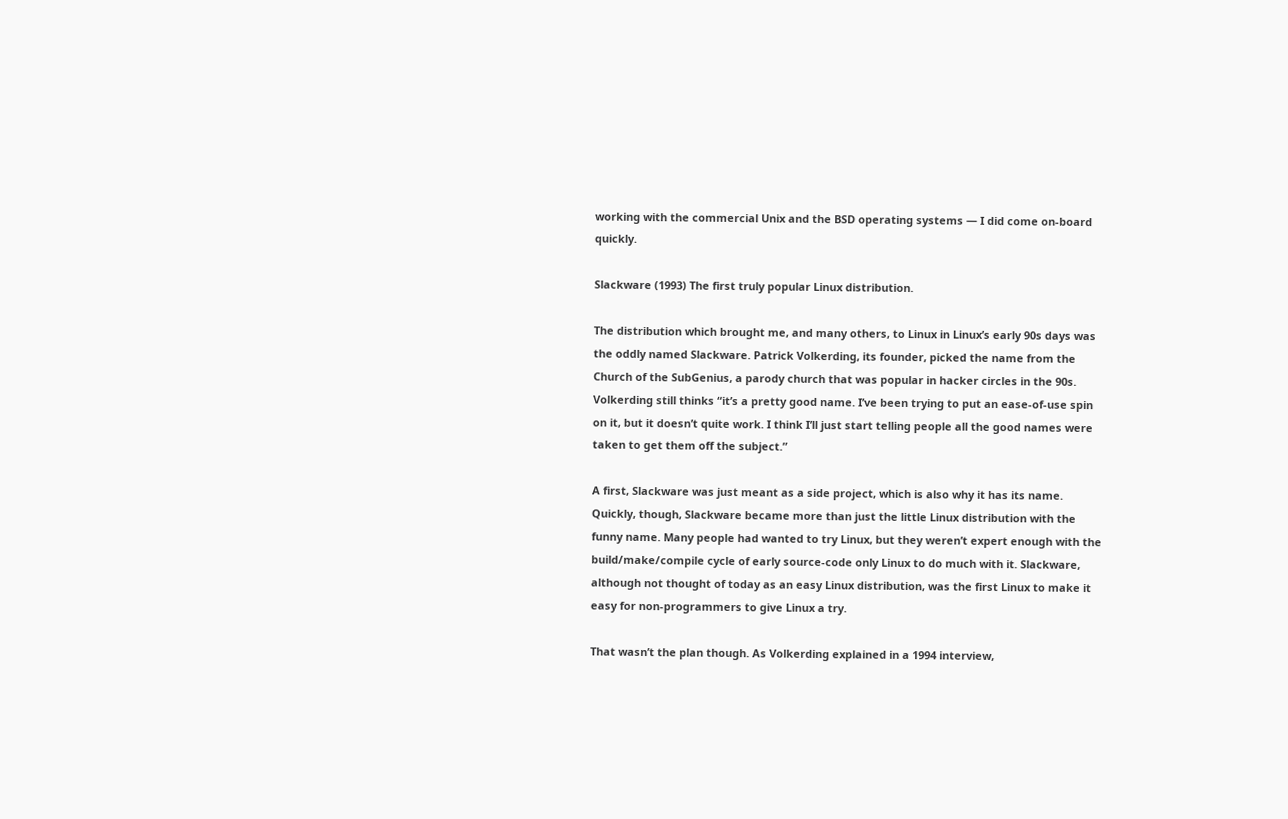working with the commercial Unix and the BSD operating systems — I did come on-board quickly.

Slackware (1993) The first truly popular Linux distribution.

The distribution which brought me, and many others, to Linux in Linux’s early 90s days was the oddly named Slackware. Patrick Volkerding, its founder, picked the name from the Church of the SubGenius, a parody church that was popular in hacker circles in the 90s. Volkerding still thinks “it’s a pretty good name. I’ve been trying to put an ease-of-use spin on it, but it doesn’t quite work. I think I’ll just start telling people all the good names were taken to get them off the subject.”

A first, Slackware was just meant as a side project, which is also why it has its name. Quickly, though, Slackware became more than just the little Linux distribution with the funny name. Many people had wanted to try Linux, but they weren’t expert enough with the build/make/compile cycle of early source-code only Linux to do much with it. Slackware, although not thought of today as an easy Linux distribution, was the first Linux to make it easy for non-programmers to give Linux a try.

That wasn’t the plan though. As Volkerding explained in a 1994 interview,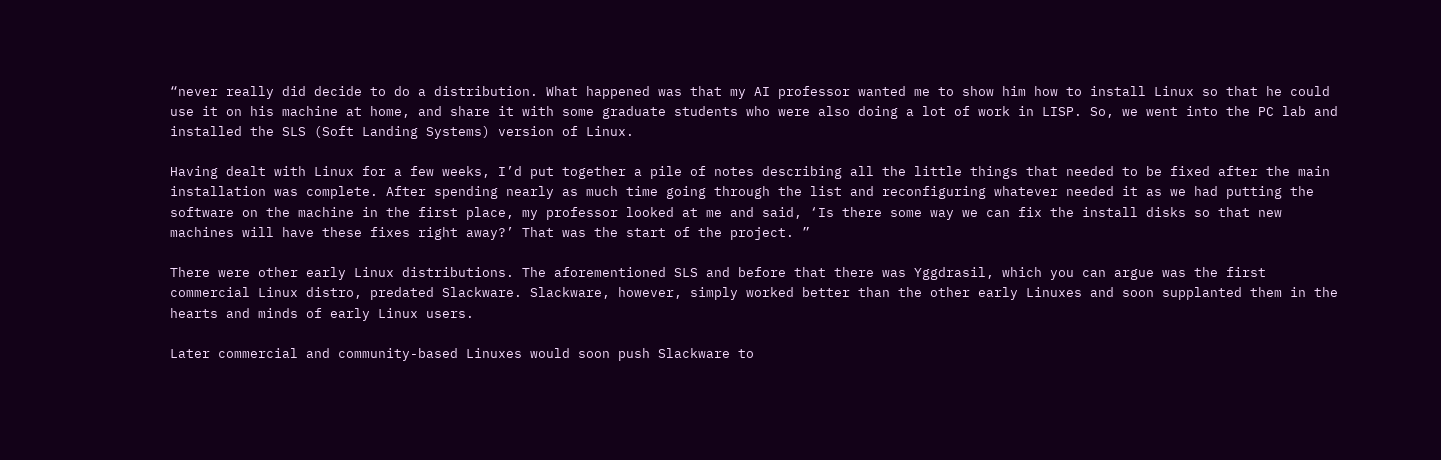“never really did decide to do a distribution. What happened was that my AI professor wanted me to show him how to install Linux so that he could use it on his machine at home, and share it with some graduate students who were also doing a lot of work in LISP. So, we went into the PC lab and installed the SLS (Soft Landing Systems) version of Linux.

Having dealt with Linux for a few weeks, I’d put together a pile of notes describing all the little things that needed to be fixed after the main installation was complete. After spending nearly as much time going through the list and reconfiguring whatever needed it as we had putting the software on the machine in the first place, my professor looked at me and said, ‘Is there some way we can fix the install disks so that new machines will have these fixes right away?’ That was the start of the project. ”

There were other early Linux distributions. The aforementioned SLS and before that there was Yggdrasil, which you can argue was the first commercial Linux distro, predated Slackware. Slackware, however, simply worked better than the other early Linuxes and soon supplanted them in the hearts and minds of early Linux users.

Later commercial and community-based Linuxes would soon push Slackware to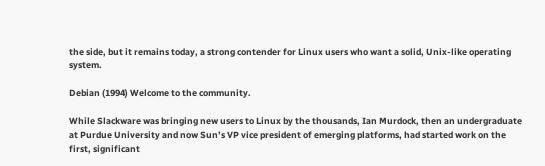the side, but it remains today, a strong contender for Linux users who want a solid, Unix-like operating system.

Debian (1994) Welcome to the community.

While Slackware was bringing new users to Linux by the thousands, Ian Murdock, then an undergraduate at Purdue University and now Sun’s VP vice president of emerging platforms, had started work on the first, significant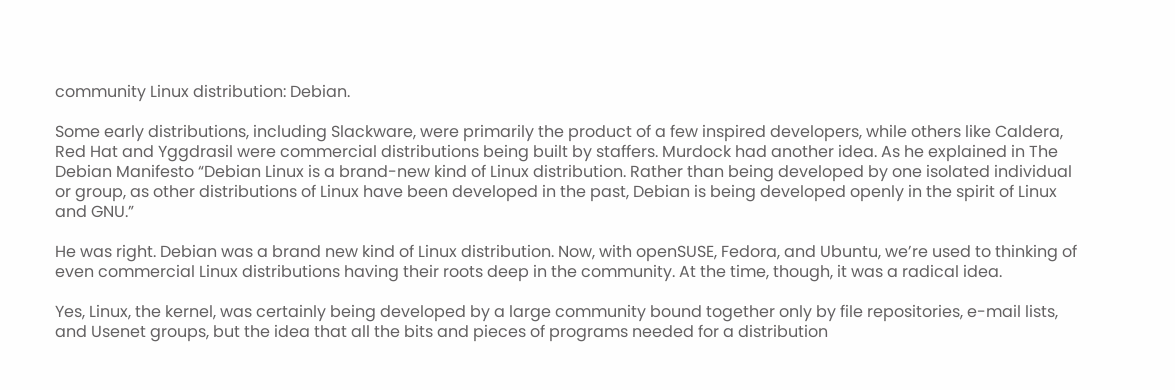community Linux distribution: Debian.

Some early distributions, including Slackware, were primarily the product of a few inspired developers, while others like Caldera, Red Hat and Yggdrasil were commercial distributions being built by staffers. Murdock had another idea. As he explained in The Debian Manifesto “Debian Linux is a brand-new kind of Linux distribution. Rather than being developed by one isolated individual or group, as other distributions of Linux have been developed in the past, Debian is being developed openly in the spirit of Linux and GNU.”

He was right. Debian was a brand new kind of Linux distribution. Now, with openSUSE, Fedora, and Ubuntu, we’re used to thinking of even commercial Linux distributions having their roots deep in the community. At the time, though, it was a radical idea.

Yes, Linux, the kernel, was certainly being developed by a large community bound together only by file repositories, e-mail lists, and Usenet groups, but the idea that all the bits and pieces of programs needed for a distribution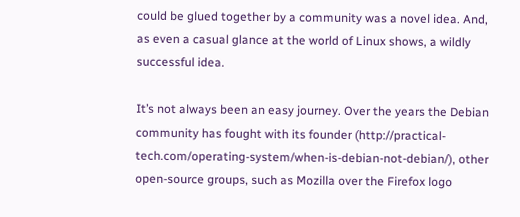could be glued together by a community was a novel idea. And, as even a casual glance at the world of Linux shows, a wildly successful idea.

It’s not always been an easy journey. Over the years the Debian community has fought with its founder (http://practical-tech.com/operating-system/when-is-debian-not-debian/), other open-source groups, such as Mozilla over the Firefox logo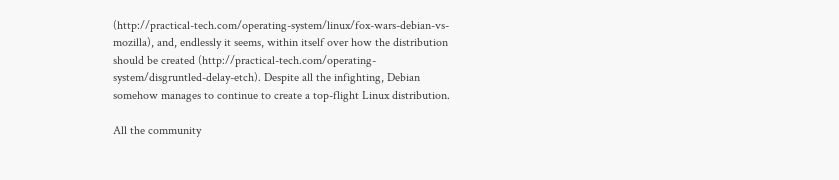(http://practical-tech.com/operating-system/linux/fox-wars-debian-vs-mozilla), and, endlessly it seems, within itself over how the distribution should be created (http://practical-tech.com/operating-system/disgruntled-delay-etch). Despite all the infighting, Debian somehow manages to continue to create a top-flight Linux distribution.

All the community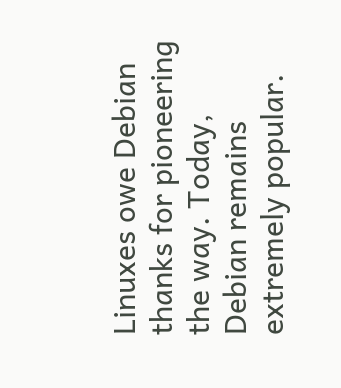Linuxes owe Debian thanks for pioneering the way. Today, Debian remains extremely popular.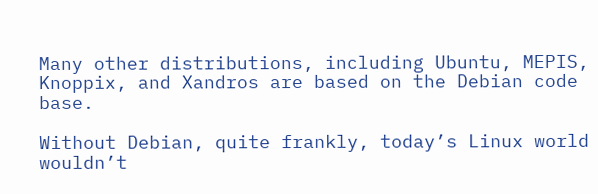Many other distributions, including Ubuntu, MEPIS, Knoppix, and Xandros are based on the Debian code base.

Without Debian, quite frankly, today’s Linux world wouldn’t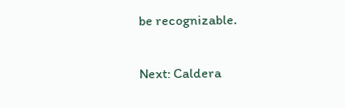be recognizable.

Next: Caldera